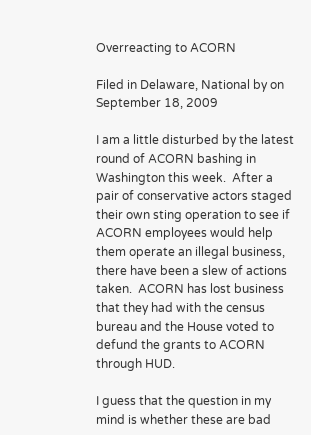Overreacting to ACORN

Filed in Delaware, National by on September 18, 2009

I am a little disturbed by the latest round of ACORN bashing in Washington this week.  After a pair of conservative actors staged their own sting operation to see if ACORN employees would help them operate an illegal business, there have been a slew of actions taken.  ACORN has lost business that they had with the census bureau and the House voted to defund the grants to ACORN through HUD.

I guess that the question in my mind is whether these are bad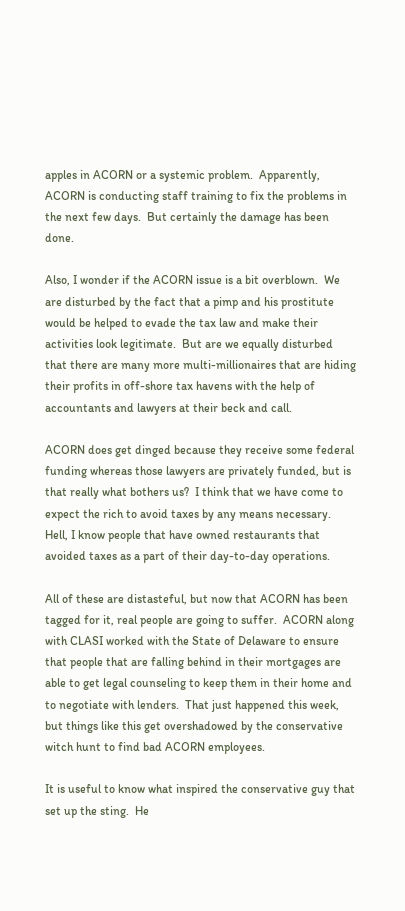apples in ACORN or a systemic problem.  Apparently, ACORN is conducting staff training to fix the problems in the next few days.  But certainly the damage has been done.

Also, I wonder if the ACORN issue is a bit overblown.  We are disturbed by the fact that a pimp and his prostitute would be helped to evade the tax law and make their activities look legitimate.  But are we equally disturbed that there are many more multi-millionaires that are hiding their profits in off-shore tax havens with the help of accountants and lawyers at their beck and call.

ACORN does get dinged because they receive some federal funding whereas those lawyers are privately funded, but is that really what bothers us?  I think that we have come to expect the rich to avoid taxes by any means necessary.  Hell, I know people that have owned restaurants that avoided taxes as a part of their day-to-day operations.

All of these are distasteful, but now that ACORN has been tagged for it, real people are going to suffer.  ACORN along with CLASI worked with the State of Delaware to ensure that people that are falling behind in their mortgages are able to get legal counseling to keep them in their home and to negotiate with lenders.  That just happened this week, but things like this get overshadowed by the conservative witch hunt to find bad ACORN employees.

It is useful to know what inspired the conservative guy that set up the sting.  He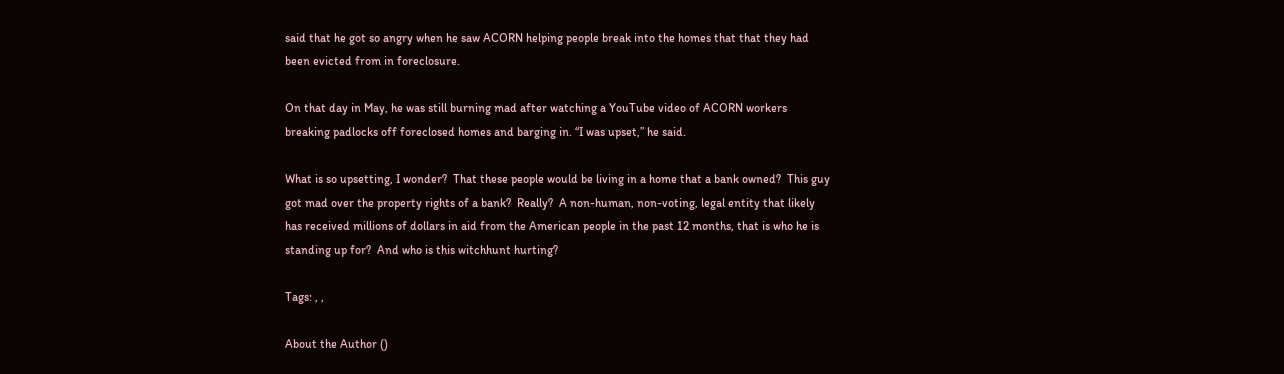said that he got so angry when he saw ACORN helping people break into the homes that that they had been evicted from in foreclosure.

On that day in May, he was still burning mad after watching a YouTube video of ACORN workers breaking padlocks off foreclosed homes and barging in. “I was upset,” he said.

What is so upsetting, I wonder?  That these people would be living in a home that a bank owned?  This guy got mad over the property rights of a bank?  Really?  A non-human, non-voting, legal entity that likely has received millions of dollars in aid from the American people in the past 12 months, that is who he is standing up for?  And who is this witchhunt hurting?

Tags: , ,

About the Author ()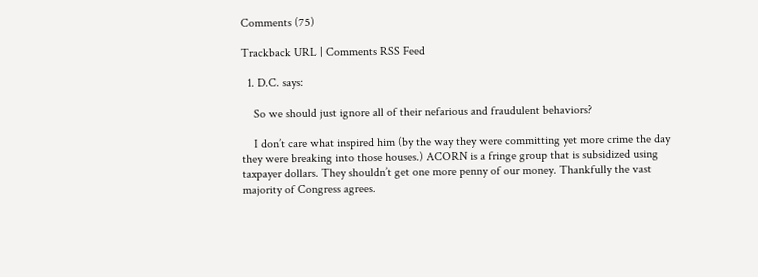Comments (75)

Trackback URL | Comments RSS Feed

  1. D.C. says:

    So we should just ignore all of their nefarious and fraudulent behaviors?

    I don’t care what inspired him (by the way they were committing yet more crime the day they were breaking into those houses.) ACORN is a fringe group that is subsidized using taxpayer dollars. They shouldn’t get one more penny of our money. Thankfully the vast majority of Congress agrees.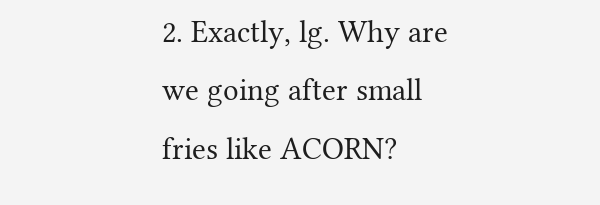2. Exactly, lg. Why are we going after small fries like ACORN?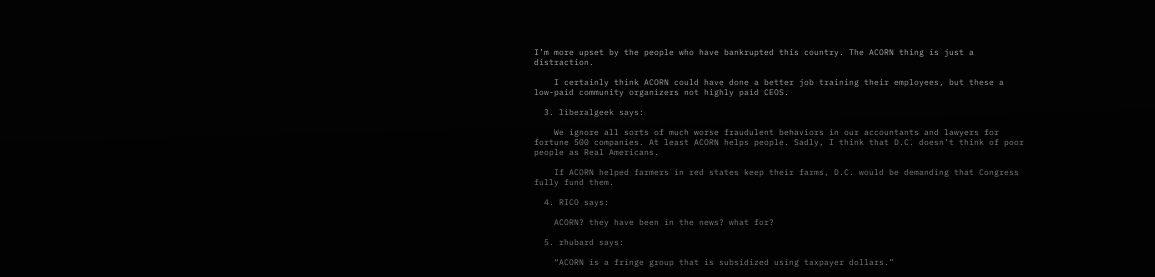I’m more upset by the people who have bankrupted this country. The ACORN thing is just a distraction.

    I certainly think ACORN could have done a better job training their employees, but these a low-paid community organizers not highly paid CEOS.

  3. liberalgeek says:

    We ignore all sorts of much worse fraudulent behaviors in our accountants and lawyers for fortune 500 companies. At least ACORN helps people. Sadly, I think that D.C. doesn’t think of poor people as Real Americans.

    If ACORN helped farmers in red states keep their farms, D.C. would be demanding that Congress fully fund them.

  4. RICO says:

    ACORN? they have been in the news? what for?

  5. rhubard says:

    “ACORN is a fringe group that is subsidized using taxpayer dollars.”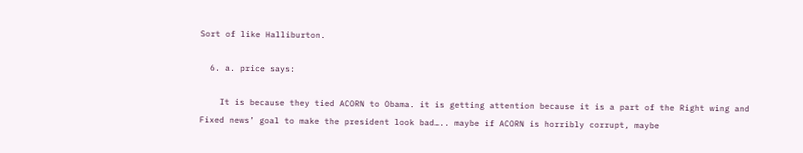Sort of like Halliburton.

  6. a. price says:

    It is because they tied ACORN to Obama. it is getting attention because it is a part of the Right wing and Fixed news’ goal to make the president look bad….. maybe if ACORN is horribly corrupt, maybe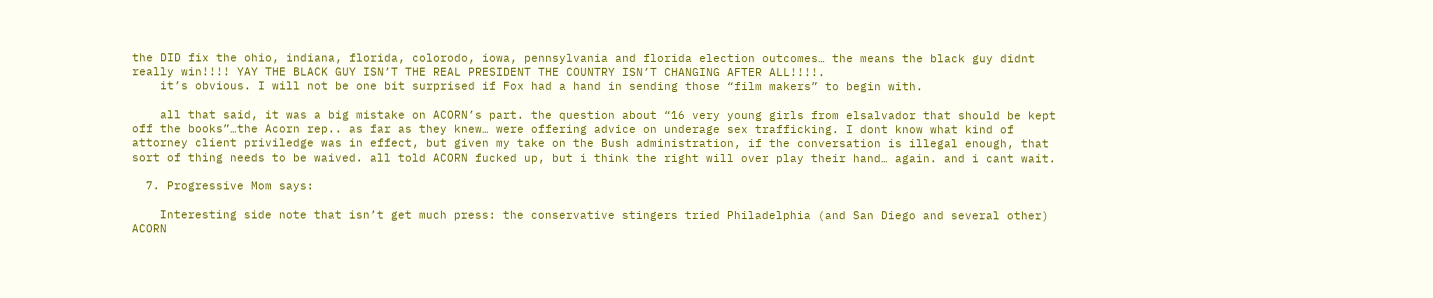the DID fix the ohio, indiana, florida, colorodo, iowa, pennsylvania and florida election outcomes… the means the black guy didnt really win!!!! YAY THE BLACK GUY ISN’T THE REAL PRESIDENT THE COUNTRY ISN’T CHANGING AFTER ALL!!!!.
    it’s obvious. I will not be one bit surprised if Fox had a hand in sending those “film makers” to begin with.

    all that said, it was a big mistake on ACORN’s part. the question about “16 very young girls from elsalvador that should be kept off the books”…the Acorn rep.. as far as they knew… were offering advice on underage sex trafficking. I dont know what kind of attorney client priviledge was in effect, but given my take on the Bush administration, if the conversation is illegal enough, that sort of thing needs to be waived. all told ACORN fucked up, but i think the right will over play their hand… again. and i cant wait.

  7. Progressive Mom says:

    Interesting side note that isn’t get much press: the conservative stingers tried Philadelphia (and San Diego and several other) ACORN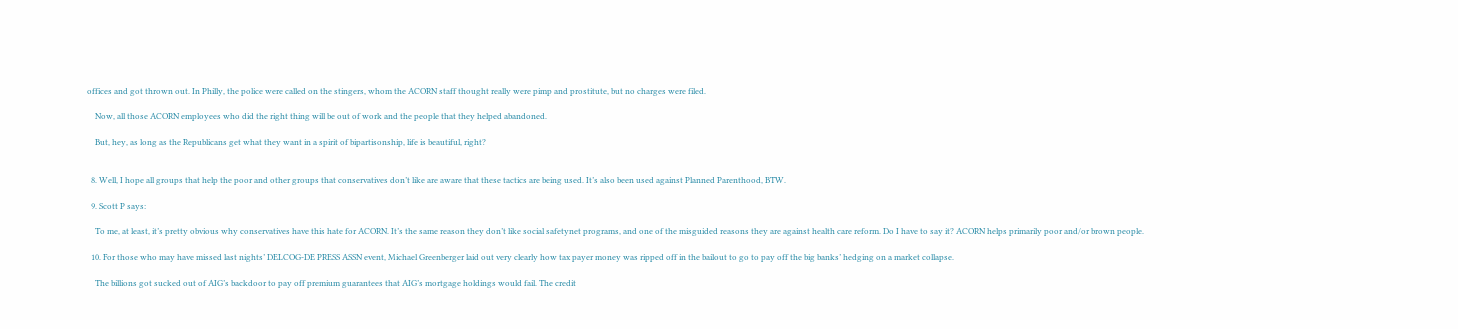offices and got thrown out. In Philly, the police were called on the stingers, whom the ACORN staff thought really were pimp and prostitute, but no charges were filed.

    Now, all those ACORN employees who did the right thing will be out of work and the people that they helped abandoned.

    But, hey, as long as the Republicans get what they want in a spirit of bipartisonship, life is beautiful, right?


  8. Well, I hope all groups that help the poor and other groups that conservatives don’t like are aware that these tactics are being used. It’s also been used against Planned Parenthood, BTW.

  9. Scott P says:

    To me, at least, it’s pretty obvious why conservatives have this hate for ACORN. It’s the same reason they don’t like social safetynet programs, and one of the misguided reasons they are against health care reform. Do I have to say it? ACORN helps primarily poor and/or brown people.

  10. For those who may have missed last nights’ DELCOG-DE PRESS ASSN event, Michael Greenberger laid out very clearly how tax payer money was ripped off in the bailout to go to pay off the big banks’ hedging on a market collapse.

    The billions got sucked out of AIG’s backdoor to pay off premium guarantees that AIG’s mortgage holdings would fail. The credit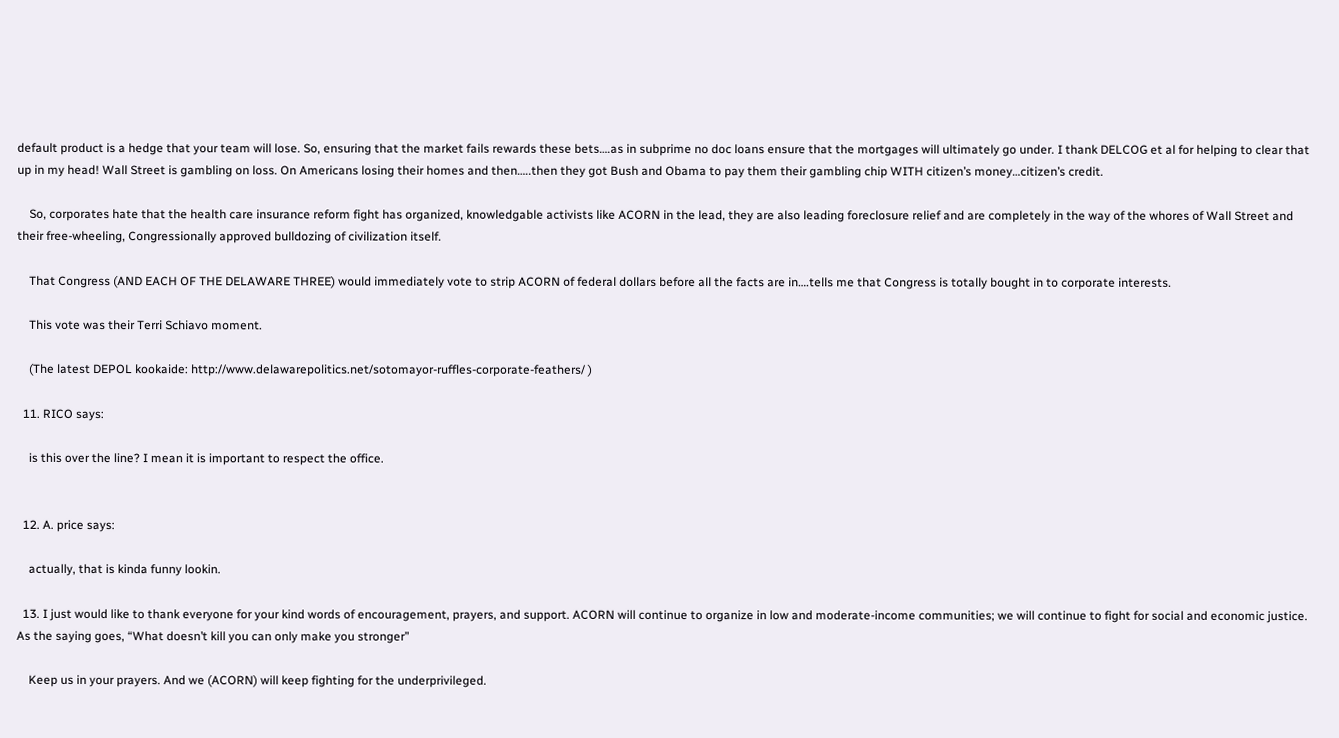default product is a hedge that your team will lose. So, ensuring that the market fails rewards these bets….as in subprime no doc loans ensure that the mortgages will ultimately go under. I thank DELCOG et al for helping to clear that up in my head! Wall Street is gambling on loss. On Americans losing their homes and then…..then they got Bush and Obama to pay them their gambling chip WITH citizen’s money…citizen’s credit.

    So, corporates hate that the health care insurance reform fight has organized, knowledgable activists like ACORN in the lead, they are also leading foreclosure relief and are completely in the way of the whores of Wall Street and their free-wheeling, Congressionally approved bulldozing of civilization itself.

    That Congress (AND EACH OF THE DELAWARE THREE) would immediately vote to strip ACORN of federal dollars before all the facts are in….tells me that Congress is totally bought in to corporate interests.

    This vote was their Terri Schiavo moment.

    (The latest DEPOL kookaide: http://www.delawarepolitics.net/sotomayor-ruffles-corporate-feathers/ )

  11. RICO says:

    is this over the line? I mean it is important to respect the office.


  12. A. price says:

    actually, that is kinda funny lookin.

  13. I just would like to thank everyone for your kind words of encouragement, prayers, and support. ACORN will continue to organize in low and moderate-income communities; we will continue to fight for social and economic justice. As the saying goes, “What doesn’t kill you can only make you stronger”

    Keep us in your prayers. And we (ACORN) will keep fighting for the underprivileged.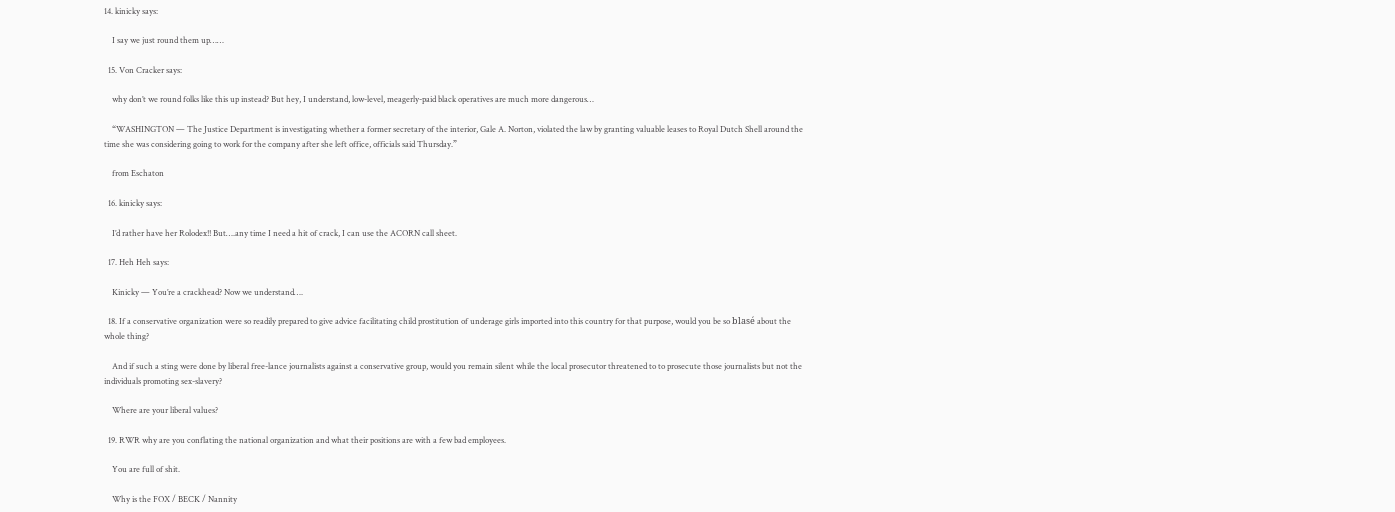14. kinicky says:

    I say we just round them up……

  15. Von Cracker says:

    why don’t we round folks like this up instead? But hey, I understand, low-level, meagerly-paid black operatives are much more dangerous…

    “WASHINGTON — The Justice Department is investigating whether a former secretary of the interior, Gale A. Norton, violated the law by granting valuable leases to Royal Dutch Shell around the time she was considering going to work for the company after she left office, officials said Thursday.”

    from Eschaton

  16. kinicky says:

    I’d rather have her Rolodex!! But….any time I need a hit of crack, I can use the ACORN call sheet.

  17. Heh Heh says:

    Kinicky — You’re a crackhead? Now we understand….

  18. If a conservative organization were so readily prepared to give advice facilitating child prostitution of underage girls imported into this country for that purpose, would you be so blasé about the whole thing?

    And if such a sting were done by liberal free-lance journalists against a conservative group, would you remain silent while the local prosecutor threatened to to prosecute those journalists but not the individuals promoting sex-slavery?

    Where are your liberal values?

  19. RWR why are you conflating the national organization and what their positions are with a few bad employees.

    You are full of shit.

    Why is the FOX / BECK / Nannity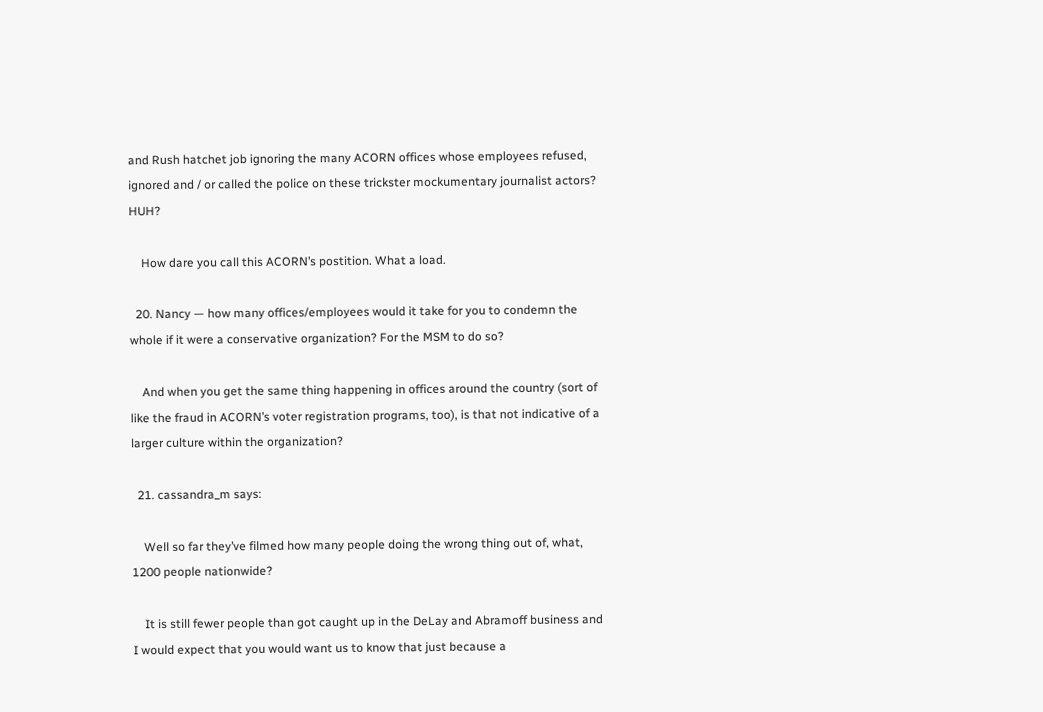and Rush hatchet job ignoring the many ACORN offices whose employees refused, ignored and / or called the police on these trickster mockumentary journalist actors? HUH?

    How dare you call this ACORN’s postition. What a load.

  20. Nancy — how many offices/employees would it take for you to condemn the whole if it were a conservative organization? For the MSM to do so?

    And when you get the same thing happening in offices around the country (sort of like the fraud in ACORN’s voter registration programs, too), is that not indicative of a larger culture within the organization?

  21. cassandra_m says:

    Well so far they’ve filmed how many people doing the wrong thing out of, what, 1200 people nationwide?

    It is still fewer people than got caught up in the DeLay and Abramoff business and I would expect that you would want us to know that just because a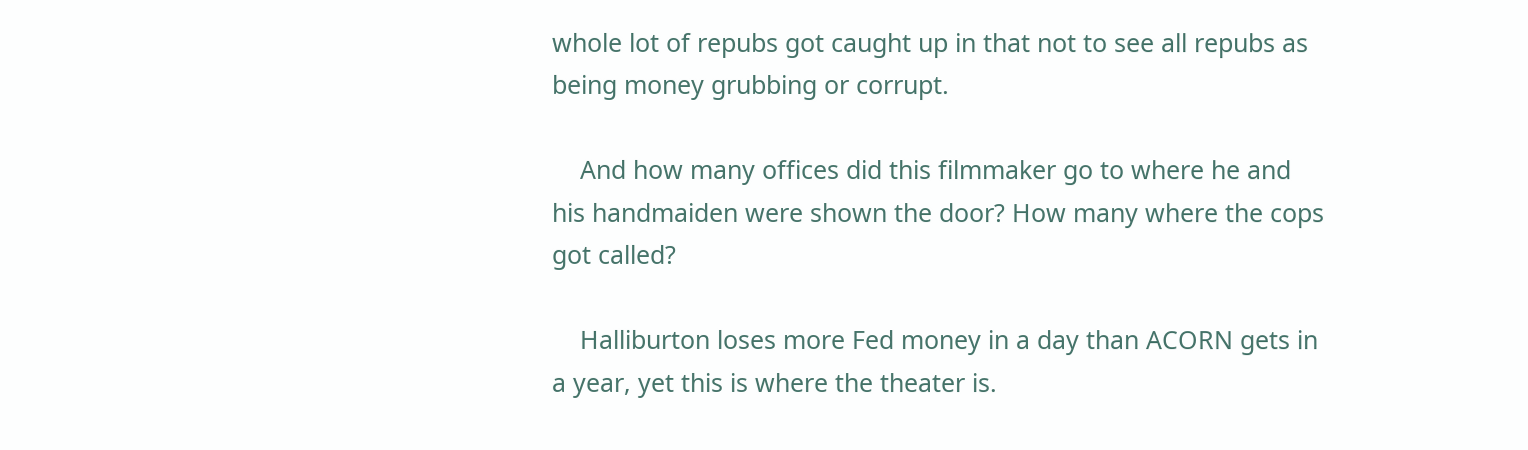whole lot of repubs got caught up in that not to see all repubs as being money grubbing or corrupt.

    And how many offices did this filmmaker go to where he and his handmaiden were shown the door? How many where the cops got called?

    Halliburton loses more Fed money in a day than ACORN gets in a year, yet this is where the theater is.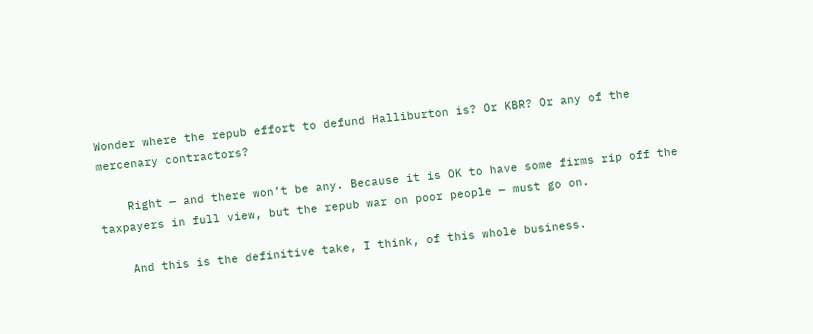Wonder where the repub effort to defund Halliburton is? Or KBR? Or any of the mercenary contractors?

    Right — and there won’t be any. Because it is OK to have some firms rip off the taxpayers in full view, but the repub war on poor people — must go on.

    And this is the definitive take, I think, of this whole business.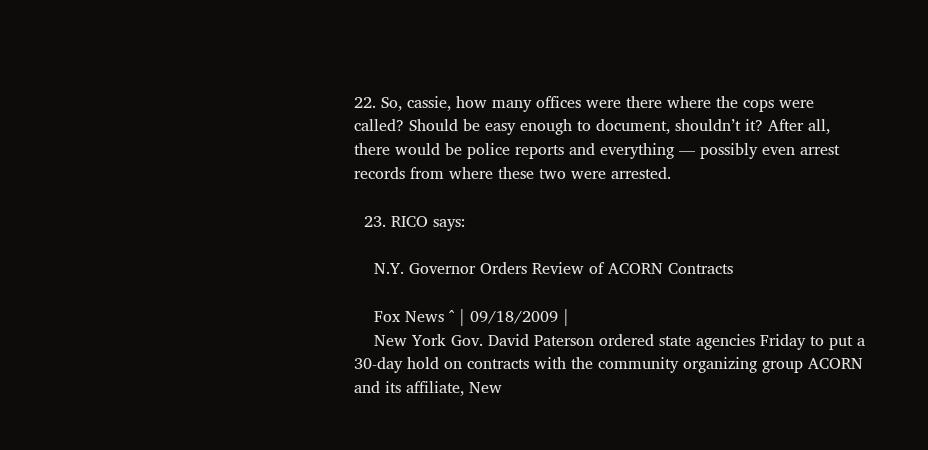22. So, cassie, how many offices were there where the cops were called? Should be easy enough to document, shouldn’t it? After all, there would be police reports and everything — possibly even arrest records from where these two were arrested.

  23. RICO says:

    N.Y. Governor Orders Review of ACORN Contracts

    Fox News ^ | 09/18/2009 |
    New York Gov. David Paterson ordered state agencies Friday to put a 30-day hold on contracts with the community organizing group ACORN and its affiliate, New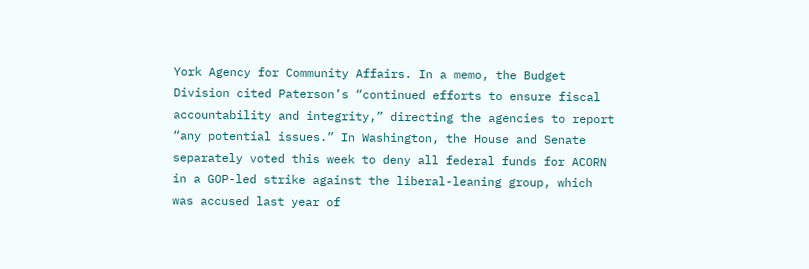York Agency for Community Affairs. In a memo, the Budget Division cited Paterson’s “continued efforts to ensure fiscal accountability and integrity,” directing the agencies to report “any potential issues.” In Washington, the House and Senate separately voted this week to deny all federal funds for ACORN in a GOP-led strike against the liberal-leaning group, which was accused last year of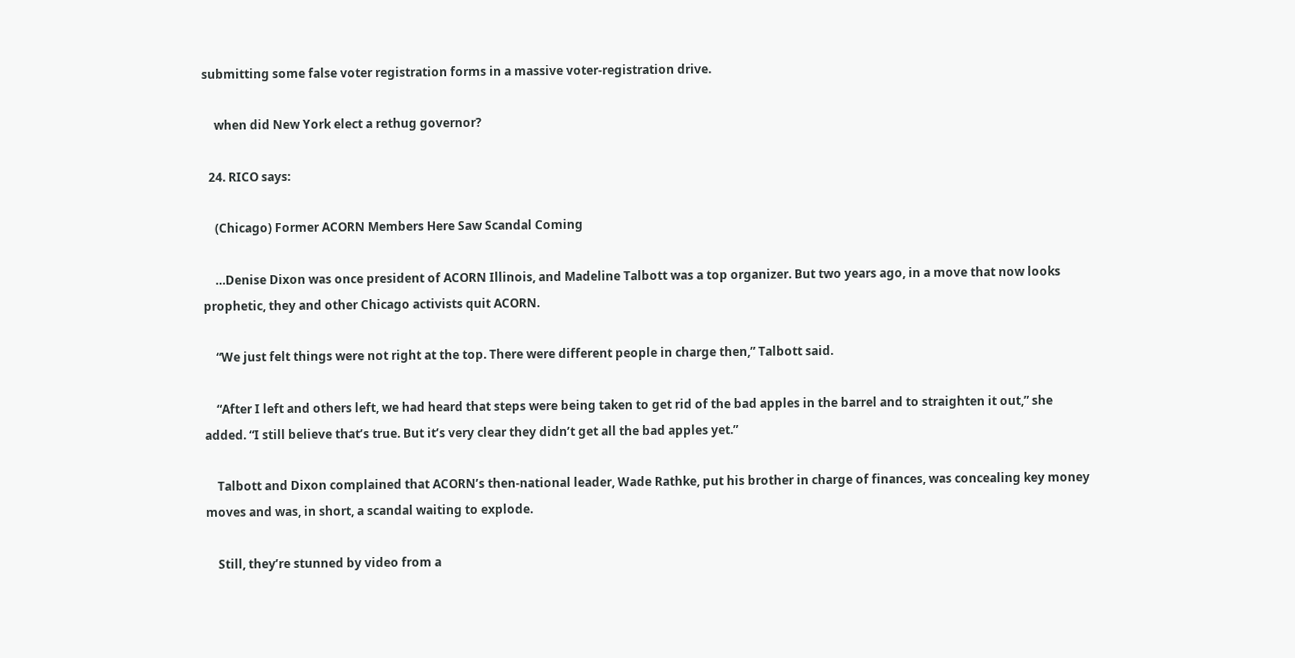submitting some false voter registration forms in a massive voter-registration drive.

    when did New York elect a rethug governor?

  24. RICO says:

    (Chicago) Former ACORN Members Here Saw Scandal Coming

    …Denise Dixon was once president of ACORN Illinois, and Madeline Talbott was a top organizer. But two years ago, in a move that now looks prophetic, they and other Chicago activists quit ACORN.

    “We just felt things were not right at the top. There were different people in charge then,” Talbott said.

    “After I left and others left, we had heard that steps were being taken to get rid of the bad apples in the barrel and to straighten it out,” she added. “I still believe that’s true. But it’s very clear they didn’t get all the bad apples yet.”

    Talbott and Dixon complained that ACORN’s then-national leader, Wade Rathke, put his brother in charge of finances, was concealing key money moves and was, in short, a scandal waiting to explode.

    Still, they’re stunned by video from a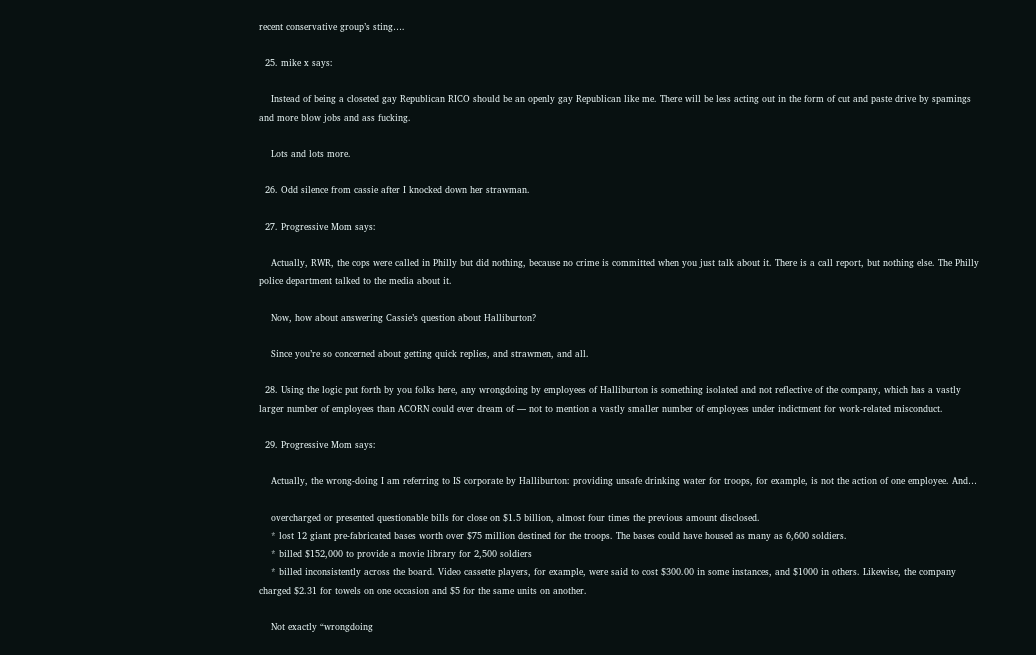recent conservative group’s sting….

  25. mike x says:

    Instead of being a closeted gay Republican RICO should be an openly gay Republican like me. There will be less acting out in the form of cut and paste drive by spamings and more blow jobs and ass fucking.

    Lots and lots more.

  26. Odd silence from cassie after I knocked down her strawman.

  27. Progressive Mom says:

    Actually, RWR, the cops were called in Philly but did nothing, because no crime is committed when you just talk about it. There is a call report, but nothing else. The Philly police department talked to the media about it.

    Now, how about answering Cassie’s question about Halliburton?

    Since you’re so concerned about getting quick replies, and strawmen, and all.

  28. Using the logic put forth by you folks here, any wrongdoing by employees of Halliburton is something isolated and not reflective of the company, which has a vastly larger number of employees than ACORN could ever dream of — not to mention a vastly smaller number of employees under indictment for work-related misconduct.

  29. Progressive Mom says:

    Actually, the wrong-doing I am referring to IS corporate by Halliburton: providing unsafe drinking water for troops, for example, is not the action of one employee. And…

    overcharged or presented questionable bills for close on $1.5 billion, almost four times the previous amount disclosed.
    * lost 12 giant pre-fabricated bases worth over $75 million destined for the troops. The bases could have housed as many as 6,600 soldiers.
    * billed $152,000 to provide a movie library for 2,500 soldiers
    * billed inconsistently across the board. Video cassette players, for example, were said to cost $300.00 in some instances, and $1000 in others. Likewise, the company charged $2.31 for towels on one occasion and $5 for the same units on another.

    Not exactly “wrongdoing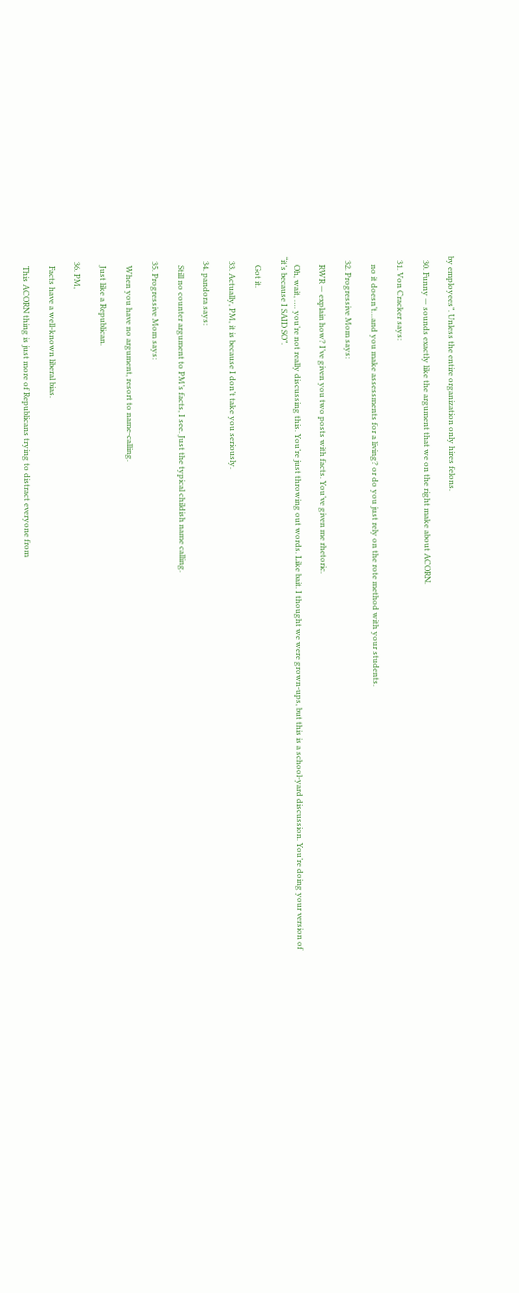by employees”. Unless the entire organization only hires felons.

  30. Funny — sounds exactly like the argument that we on the right make about ACORN.

  31. Von Cracker says:

    no it doesn’t…and you make assessments for a living? or do you just rely on the rote method with your students.

  32. Progressive Mom says:

    RWR — explain how? I’ve given you two posts with facts. You’ve given me rhetoric.

    Oh, wait, …. you’re not really discussing this. You’re just throwing out words. Like bait. I thought we were grown-ups, but this is a school-yard discussion. You’re doing your version of “it’s because I SAID SO”.

    Got it.

  33. Actually, PM, it is because I don’t take you seriously.

  34. pandora says:

    Still no counter argument to PM’s facts, I see. Just the typical childish name calling.

  35. Progressive Mom says:

    When you have no argument, resort to name-calling.

    Just like a Republican.

  36. PM,

    Facts have a well-known liberal bias.

    This ACORN thing is just more of Republicans trying to distract everyone from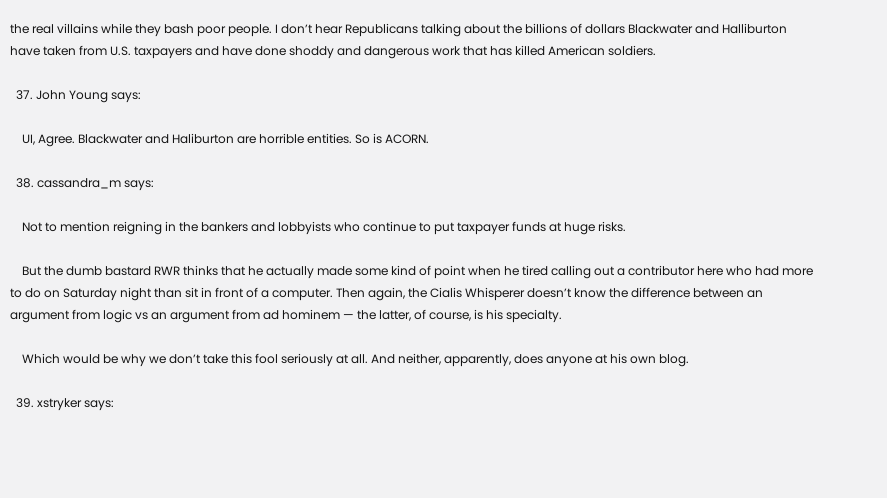the real villains while they bash poor people. I don’t hear Republicans talking about the billions of dollars Blackwater and Halliburton have taken from U.S. taxpayers and have done shoddy and dangerous work that has killed American soldiers.

  37. John Young says:

    UI, Agree. Blackwater and Haliburton are horrible entities. So is ACORN.

  38. cassandra_m says:

    Not to mention reigning in the bankers and lobbyists who continue to put taxpayer funds at huge risks.

    But the dumb bastard RWR thinks that he actually made some kind of point when he tired calling out a contributor here who had more to do on Saturday night than sit in front of a computer. Then again, the Cialis Whisperer doesn’t know the difference between an argument from logic vs an argument from ad hominem — the latter, of course, is his specialty.

    Which would be why we don’t take this fool seriously at all. And neither, apparently, does anyone at his own blog.

  39. xstryker says: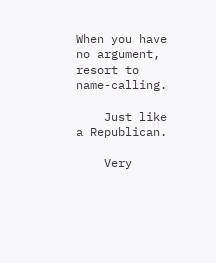When you have no argument, resort to name-calling.

    Just like a Republican.

    Very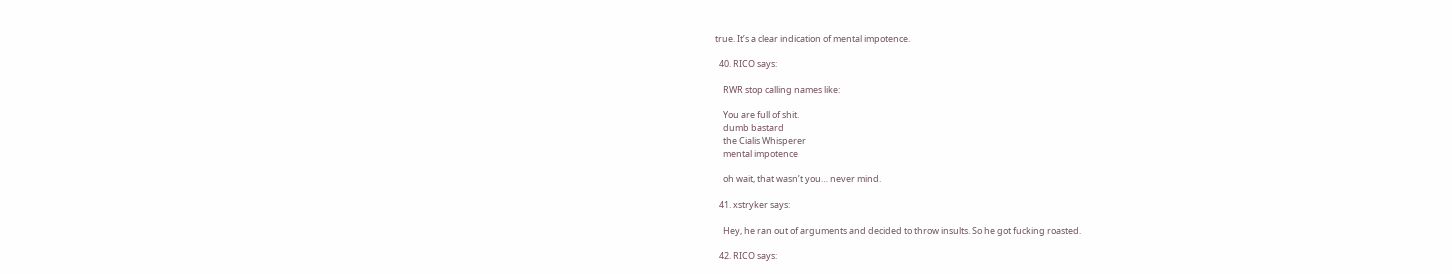true. It’s a clear indication of mental impotence.

  40. RICO says:

    RWR stop calling names like:

    You are full of shit.
    dumb bastard
    the Cialis Whisperer
    mental impotence

    oh wait, that wasn’t you… never mind.

  41. xstryker says:

    Hey, he ran out of arguments and decided to throw insults. So he got fucking roasted.

  42. RICO says: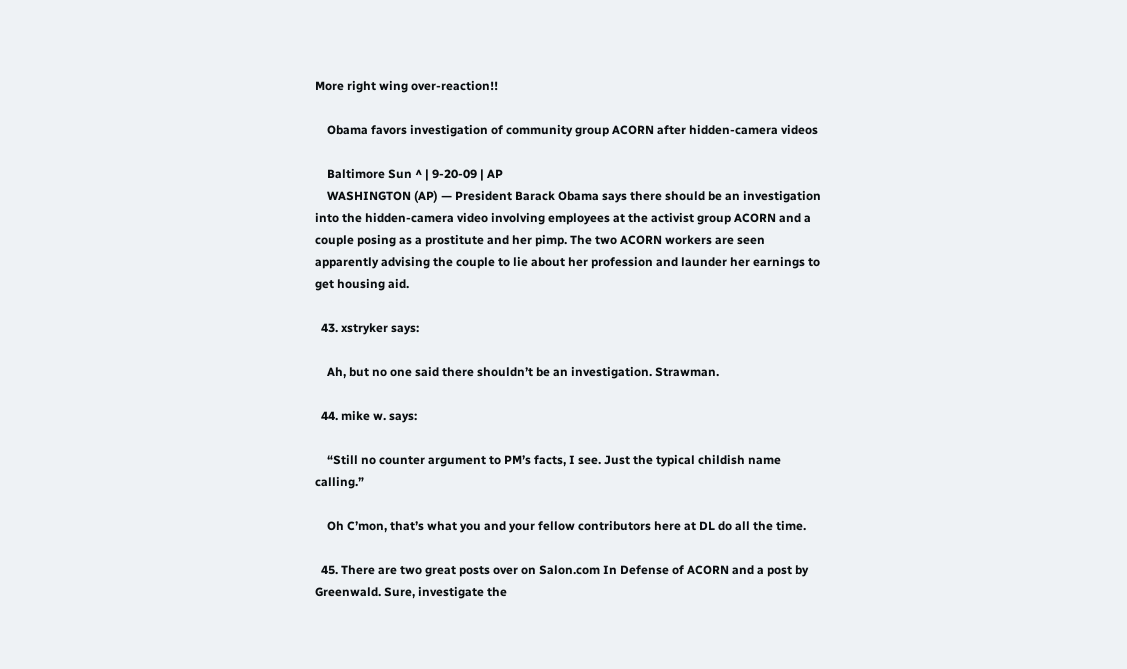More right wing over-reaction!!

    Obama favors investigation of community group ACORN after hidden-camera videos

    Baltimore Sun ^ | 9-20-09 | AP
    WASHINGTON (AP) — President Barack Obama says there should be an investigation into the hidden-camera video involving employees at the activist group ACORN and a couple posing as a prostitute and her pimp. The two ACORN workers are seen apparently advising the couple to lie about her profession and launder her earnings to get housing aid.

  43. xstryker says:

    Ah, but no one said there shouldn’t be an investigation. Strawman.

  44. mike w. says:

    “Still no counter argument to PM’s facts, I see. Just the typical childish name calling.”

    Oh C’mon, that’s what you and your fellow contributors here at DL do all the time.

  45. There are two great posts over on Salon.com In Defense of ACORN and a post by Greenwald. Sure, investigate the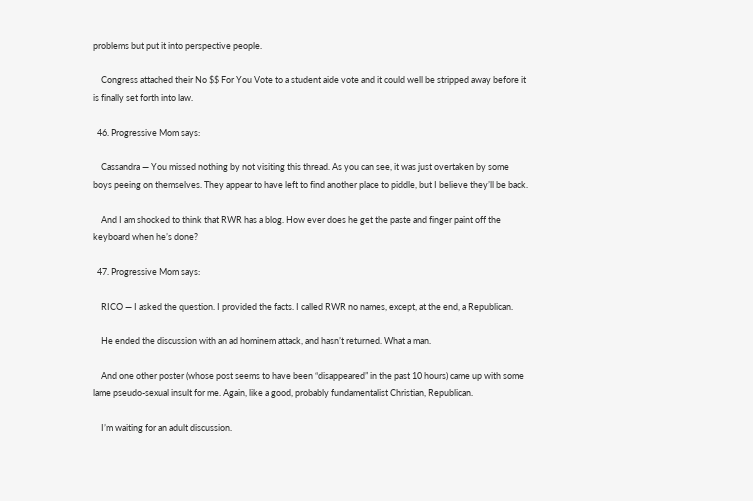problems but put it into perspective people.

    Congress attached their No $$ For You Vote to a student aide vote and it could well be stripped away before it is finally set forth into law.

  46. Progressive Mom says:

    Cassandra — You missed nothing by not visiting this thread. As you can see, it was just overtaken by some boys peeing on themselves. They appear to have left to find another place to piddle, but I believe they’ll be back.

    And I am shocked to think that RWR has a blog. How ever does he get the paste and finger paint off the keyboard when he’s done?

  47. Progressive Mom says:

    RICO — I asked the question. I provided the facts. I called RWR no names, except, at the end, a Republican.

    He ended the discussion with an ad hominem attack, and hasn’t returned. What a man.

    And one other poster (whose post seems to have been “disappeared” in the past 10 hours) came up with some lame pseudo-sexual insult for me. Again, like a good, probably fundamentalist Christian, Republican.

    I’m waiting for an adult discussion.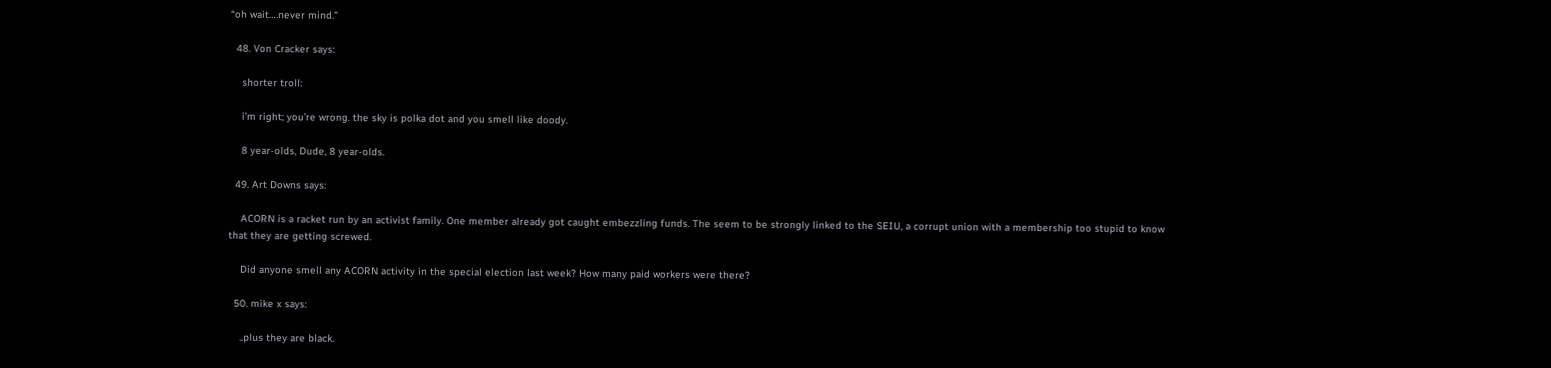“oh wait….never mind.”

  48. Von Cracker says:

    shorter troll:

    i’m right; you’re wrong. the sky is polka dot and you smell like doody.

    8 year-olds, Dude, 8 year-olds.

  49. Art Downs says:

    ACORN is a racket run by an activist family. One member already got caught embezzling funds. The seem to be strongly linked to the SEIU, a corrupt union with a membership too stupid to know that they are getting screwed.

    Did anyone smell any ACORN activity in the special election last week? How many paid workers were there?

  50. mike x says:

    ..plus they are black.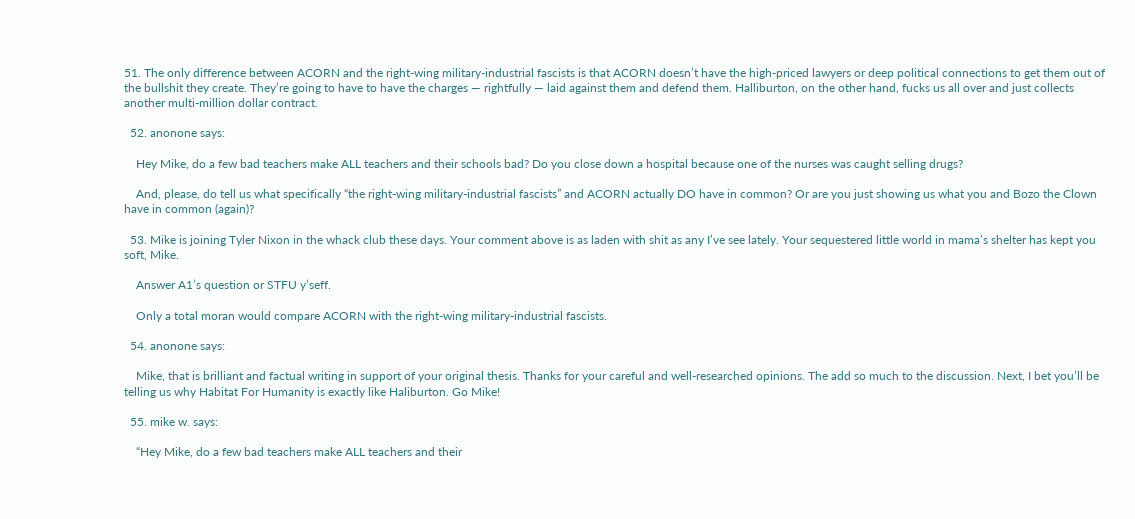51. The only difference between ACORN and the right-wing military-industrial fascists is that ACORN doesn’t have the high-priced lawyers or deep political connections to get them out of the bullshit they create. They’re going to have to have the charges — rightfully — laid against them and defend them. Halliburton, on the other hand, fucks us all over and just collects another multi-million dollar contract.

  52. anonone says:

    Hey Mike, do a few bad teachers make ALL teachers and their schools bad? Do you close down a hospital because one of the nurses was caught selling drugs?

    And, please, do tell us what specifically “the right-wing military-industrial fascists” and ACORN actually DO have in common? Or are you just showing us what you and Bozo the Clown have in common (again)?

  53. Mike is joining Tyler Nixon in the whack club these days. Your comment above is as laden with shit as any I’ve see lately. Your sequestered little world in mama’s shelter has kept you soft, Mike.

    Answer A1’s question or STFU y’seff.

    Only a total moran would compare ACORN with the right-wing military-industrial fascists.

  54. anonone says:

    Mike, that is brilliant and factual writing in support of your original thesis. Thanks for your careful and well-researched opinions. The add so much to the discussion. Next, I bet you’ll be telling us why Habitat For Humanity is exactly like Haliburton. Go Mike!

  55. mike w. says:

    “Hey Mike, do a few bad teachers make ALL teachers and their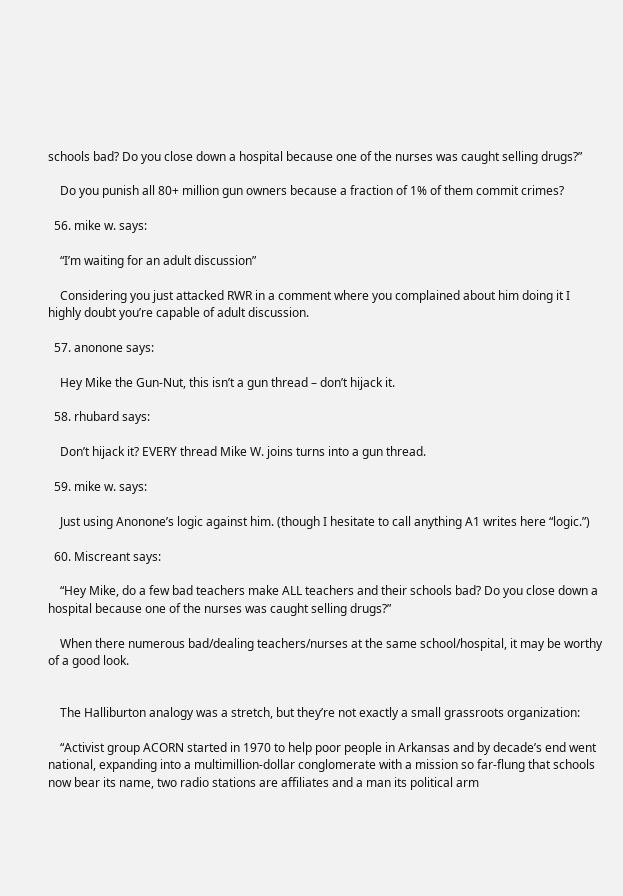schools bad? Do you close down a hospital because one of the nurses was caught selling drugs?”

    Do you punish all 80+ million gun owners because a fraction of 1% of them commit crimes?

  56. mike w. says:

    “I’m waiting for an adult discussion”

    Considering you just attacked RWR in a comment where you complained about him doing it I highly doubt you’re capable of adult discussion.

  57. anonone says:

    Hey Mike the Gun-Nut, this isn’t a gun thread – don’t hijack it.

  58. rhubard says:

    Don’t hijack it? EVERY thread Mike W. joins turns into a gun thread.

  59. mike w. says:

    Just using Anonone’s logic against him. (though I hesitate to call anything A1 writes here “logic.”)

  60. Miscreant says:

    “Hey Mike, do a few bad teachers make ALL teachers and their schools bad? Do you close down a hospital because one of the nurses was caught selling drugs?”

    When there numerous bad/dealing teachers/nurses at the same school/hospital, it may be worthy of a good look.


    The Halliburton analogy was a stretch, but they’re not exactly a small grassroots organization:

    “Activist group ACORN started in 1970 to help poor people in Arkansas and by decade’s end went national, expanding into a multimillion-dollar conglomerate with a mission so far-flung that schools now bear its name, two radio stations are affiliates and a man its political arm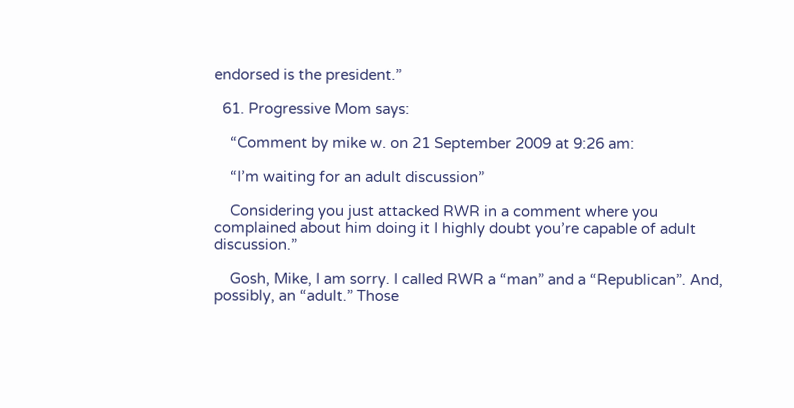endorsed is the president.”

  61. Progressive Mom says:

    “Comment by mike w. on 21 September 2009 at 9:26 am:

    “I’m waiting for an adult discussion”

    Considering you just attacked RWR in a comment where you complained about him doing it I highly doubt you’re capable of adult discussion.”

    Gosh, Mike, I am sorry. I called RWR a “man” and a “Republican”. And, possibly, an “adult.” Those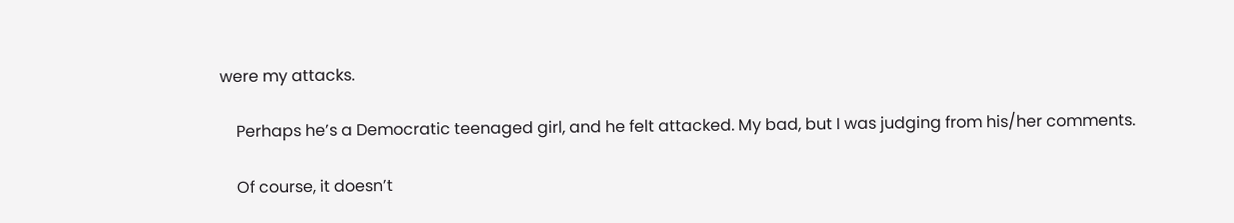were my attacks.

    Perhaps he’s a Democratic teenaged girl, and he felt attacked. My bad, but I was judging from his/her comments.

    Of course, it doesn’t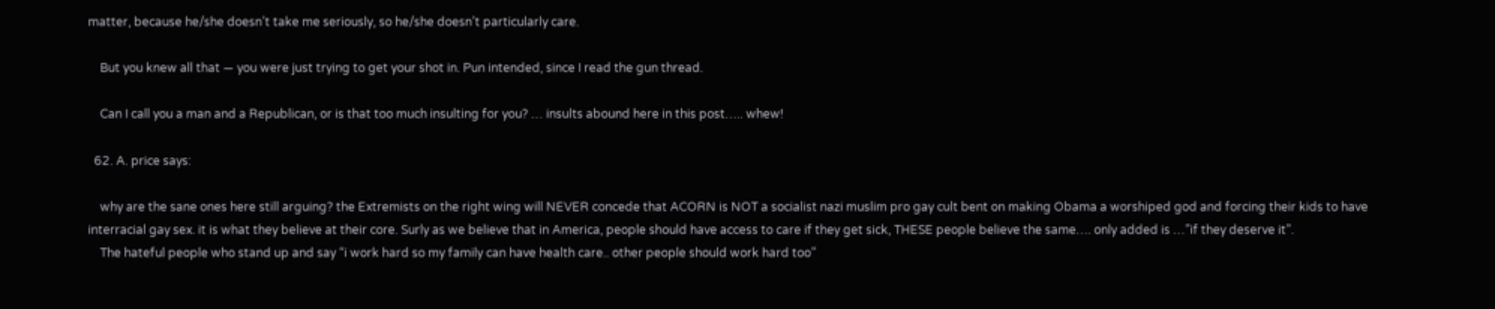matter, because he/she doesn’t take me seriously, so he/she doesn’t particularly care.

    But you knew all that — you were just trying to get your shot in. Pun intended, since I read the gun thread.

    Can I call you a man and a Republican, or is that too much insulting for you? … insults abound here in this post….. whew!

  62. A. price says:

    why are the sane ones here still arguing? the Extremists on the right wing will NEVER concede that ACORN is NOT a socialist nazi muslim pro gay cult bent on making Obama a worshiped god and forcing their kids to have interracial gay sex. it is what they believe at their core. Surly as we believe that in America, people should have access to care if they get sick, THESE people believe the same…. only added is …”if they deserve it”.
    The hateful people who stand up and say “i work hard so my family can have health care.. other people should work hard too”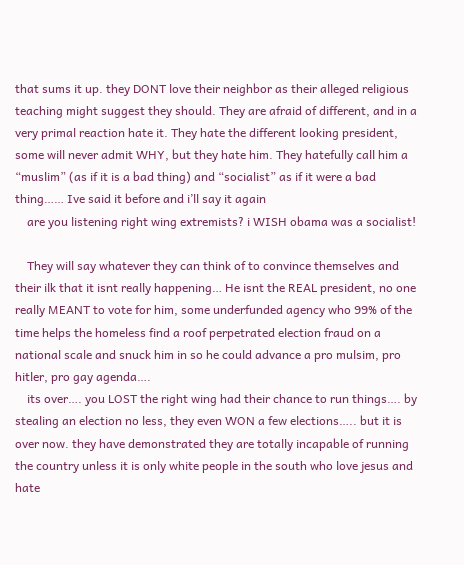that sums it up. they DONT love their neighbor as their alleged religious teaching might suggest they should. They are afraid of different, and in a very primal reaction hate it. They hate the different looking president, some will never admit WHY, but they hate him. They hatefully call him a “muslim” (as if it is a bad thing) and “socialist” as if it were a bad thing…… Ive said it before and i’ll say it again
    are you listening right wing extremists? i WISH obama was a socialist!

    They will say whatever they can think of to convince themselves and their ilk that it isnt really happening… He isnt the REAL president, no one really MEANT to vote for him, some underfunded agency who 99% of the time helps the homeless find a roof perpetrated election fraud on a national scale and snuck him in so he could advance a pro mulsim, pro hitler, pro gay agenda….
    its over…. you LOST the right wing had their chance to run things…. by stealing an election no less, they even WON a few elections….. but it is over now. they have demonstrated they are totally incapable of running the country unless it is only white people in the south who love jesus and hate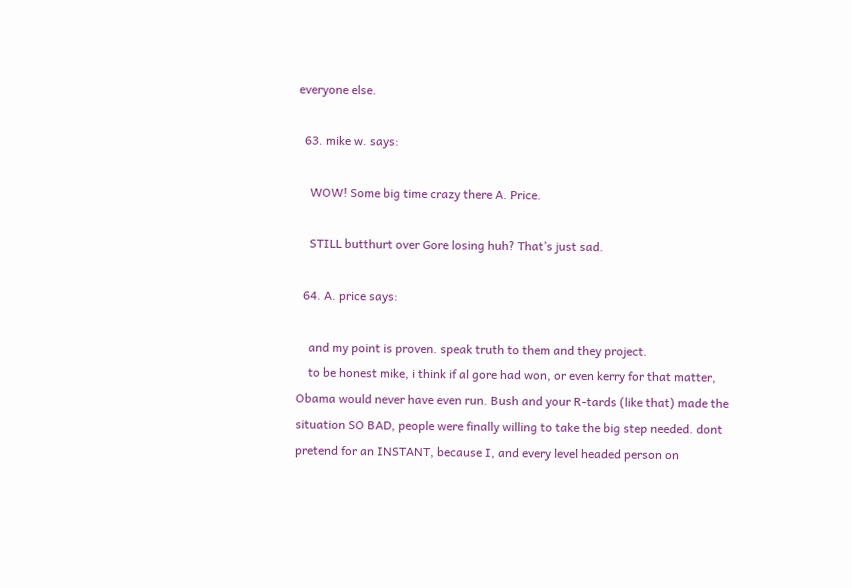everyone else.

  63. mike w. says:

    WOW! Some big time crazy there A. Price.

    STILL butthurt over Gore losing huh? That’s just sad.

  64. A. price says:

    and my point is proven. speak truth to them and they project.
    to be honest mike, i think if al gore had won, or even kerry for that matter, Obama would never have even run. Bush and your R-tards (like that) made the situation SO BAD, people were finally willing to take the big step needed. dont pretend for an INSTANT, because I, and every level headed person on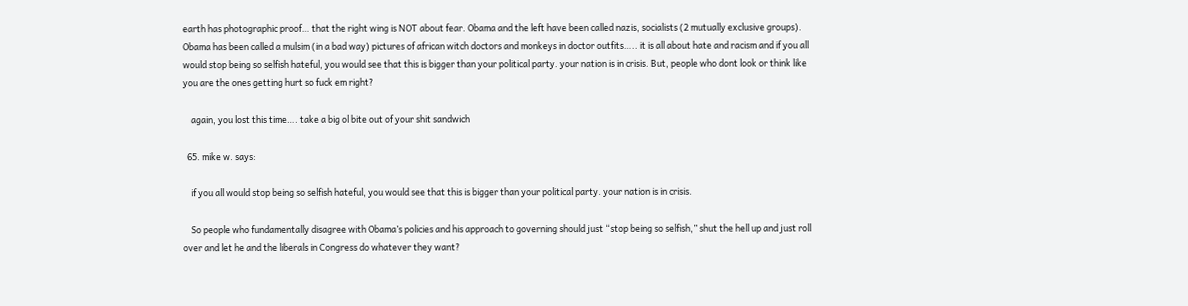earth has photographic proof… that the right wing is NOT about fear. Obama and the left have been called nazis, socialists (2 mutually exclusive groups). Obama has been called a mulsim (in a bad way) pictures of african witch doctors and monkeys in doctor outfits….. it is all about hate and racism and if you all would stop being so selfish hateful, you would see that this is bigger than your political party. your nation is in crisis. But, people who dont look or think like you are the ones getting hurt so fuck em right?

    again, you lost this time…. take a big ol bite out of your shit sandwich

  65. mike w. says:

    if you all would stop being so selfish hateful, you would see that this is bigger than your political party. your nation is in crisis.

    So people who fundamentally disagree with Obama’s policies and his approach to governing should just “stop being so selfish,” shut the hell up and just roll over and let he and the liberals in Congress do whatever they want?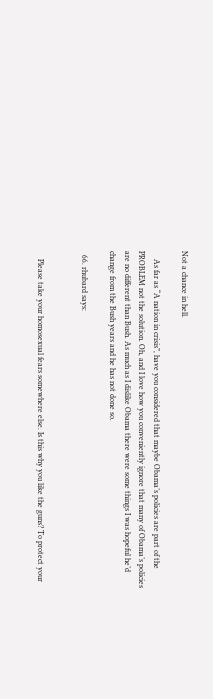Not a chance in hell.

    As far as “A nation in crisis”, have you considered that maybe Obama’s policies are part of the PROBLEM not the solution. Oh, and I love how you conveniently ignore that many of Obama’s policies are no different than Bush. As much as I dislike Obama there were some things I was hopeful he’d change from the Bush years and he has not done so.

  66. rhubard says:


    Please take your homosexual fears somewhere else. Is this why you like the guns? To protect your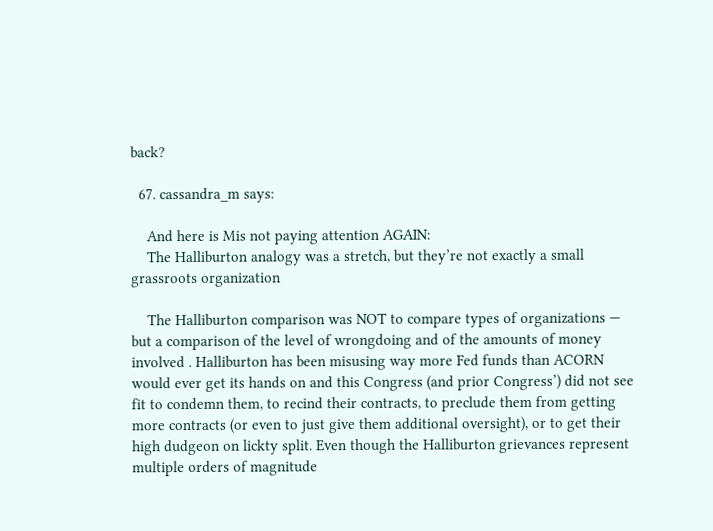back?

  67. cassandra_m says:

    And here is Mis not paying attention AGAIN:
    The Halliburton analogy was a stretch, but they’re not exactly a small grassroots organization

    The Halliburton comparison was NOT to compare types of organizations — but a comparison of the level of wrongdoing and of the amounts of money involved . Halliburton has been misusing way more Fed funds than ACORN would ever get its hands on and this Congress (and prior Congress’) did not see fit to condemn them, to recind their contracts, to preclude them from getting more contracts (or even to just give them additional oversight), or to get their high dudgeon on lickty split. Even though the Halliburton grievances represent multiple orders of magnitude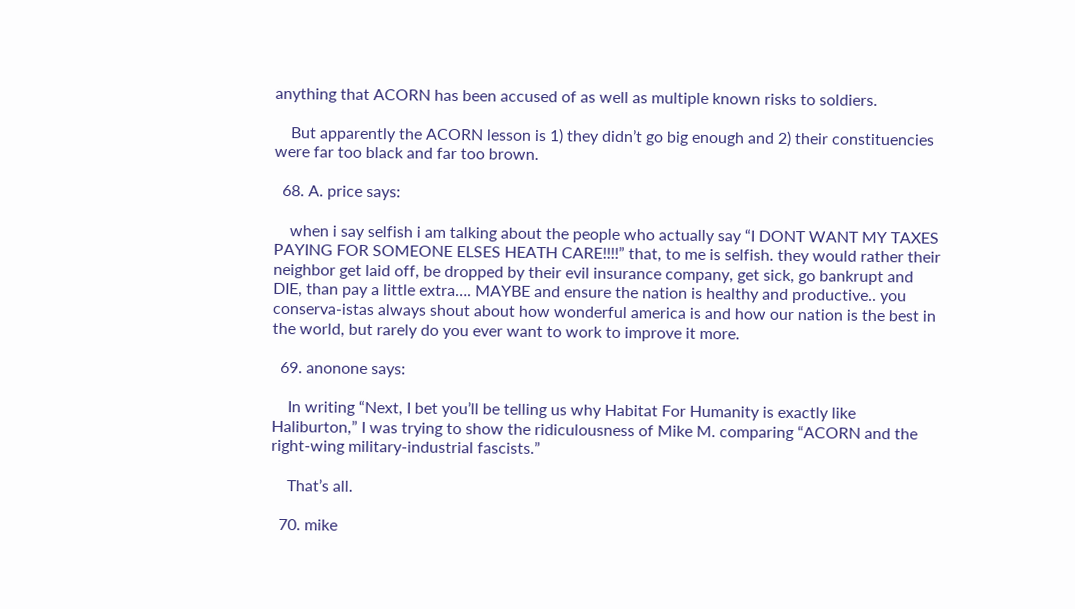anything that ACORN has been accused of as well as multiple known risks to soldiers.

    But apparently the ACORN lesson is 1) they didn’t go big enough and 2) their constituencies were far too black and far too brown.

  68. A. price says:

    when i say selfish i am talking about the people who actually say “I DONT WANT MY TAXES PAYING FOR SOMEONE ELSES HEATH CARE!!!!” that, to me is selfish. they would rather their neighbor get laid off, be dropped by their evil insurance company, get sick, go bankrupt and DIE, than pay a little extra…. MAYBE and ensure the nation is healthy and productive.. you conserva-istas always shout about how wonderful america is and how our nation is the best in the world, but rarely do you ever want to work to improve it more.

  69. anonone says:

    In writing “Next, I bet you’ll be telling us why Habitat For Humanity is exactly like Haliburton,” I was trying to show the ridiculousness of Mike M. comparing “ACORN and the right-wing military-industrial fascists.”

    That’s all.

  70. mike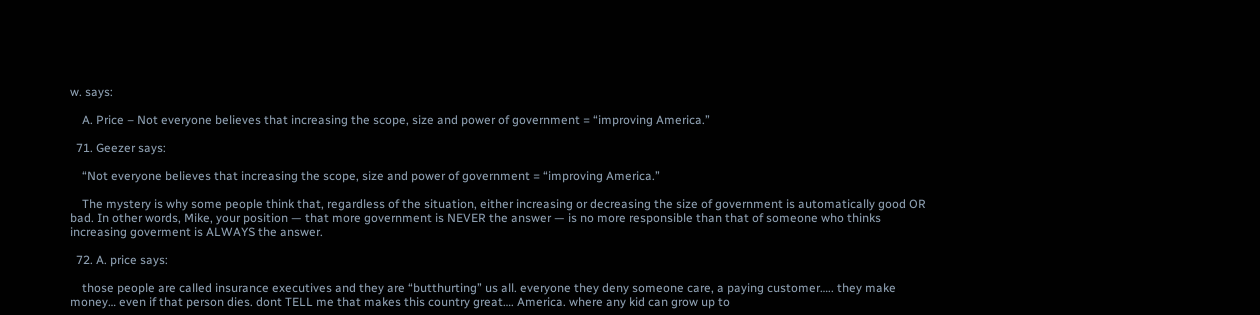w. says:

    A. Price – Not everyone believes that increasing the scope, size and power of government = “improving America.”

  71. Geezer says:

    “Not everyone believes that increasing the scope, size and power of government = “improving America.”

    The mystery is why some people think that, regardless of the situation, either increasing or decreasing the size of government is automatically good OR bad. In other words, Mike, your position — that more government is NEVER the answer — is no more responsible than that of someone who thinks increasing goverment is ALWAYS the answer.

  72. A. price says:

    those people are called insurance executives and they are “butthurting” us all. everyone they deny someone care, a paying customer….. they make money… even if that person dies. dont TELL me that makes this country great…. America. where any kid can grow up to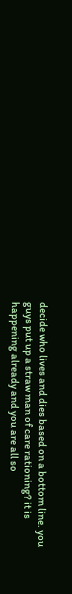decide who lives and dies based on a bottom line. you guys put up a straw man of care rationing? it is happening already and you are all so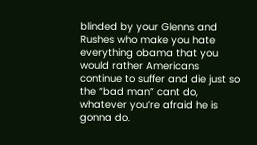blinded by your Glenns and Rushes who make you hate everything obama that you would rather Americans continue to suffer and die just so the “bad man” cant do, whatever you’re afraid he is gonna do.